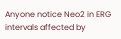Anyone notice Neo2 in ERG intervals affected by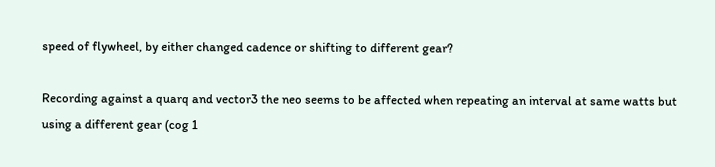speed of flywheel, by either changed cadence or shifting to different gear?

Recording against a quarq and vector3 the neo seems to be affected when repeating an interval at same watts but using a different gear (cog 1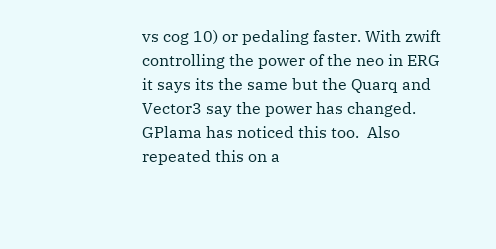vs cog 10) or pedaling faster. With zwift controlling the power of the neo in ERG it says its the same but the Quarq and Vector3 say the power has changed.  GPlama has noticed this too.  Also repeated this on a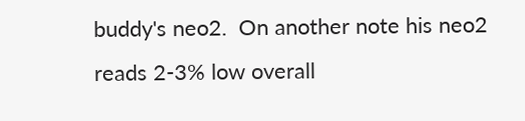buddy's neo2.  On another note his neo2 reads 2-3% low overall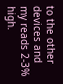to the other devices and my reads 2-3% high.